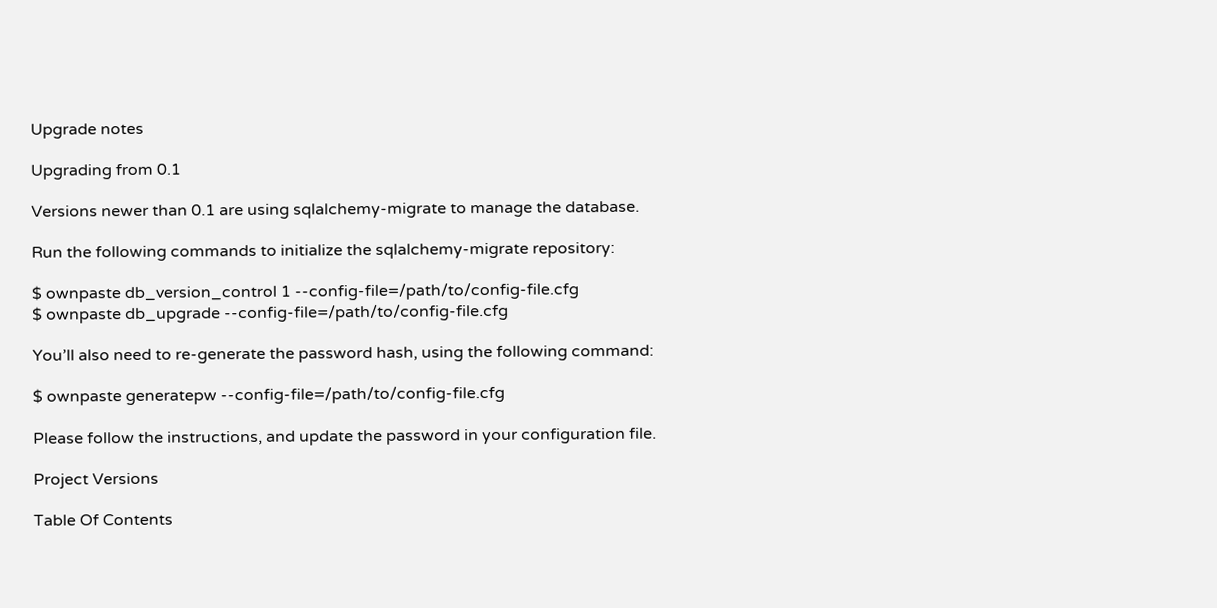Upgrade notes

Upgrading from 0.1

Versions newer than 0.1 are using sqlalchemy-migrate to manage the database.

Run the following commands to initialize the sqlalchemy-migrate repository:

$ ownpaste db_version_control 1 --config-file=/path/to/config-file.cfg
$ ownpaste db_upgrade --config-file=/path/to/config-file.cfg

You’ll also need to re-generate the password hash, using the following command:

$ ownpaste generatepw --config-file=/path/to/config-file.cfg

Please follow the instructions, and update the password in your configuration file.

Project Versions

Table Of Contents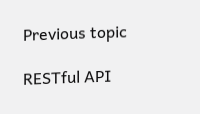Previous topic

RESTful API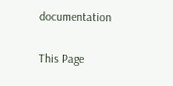documentation

This Page